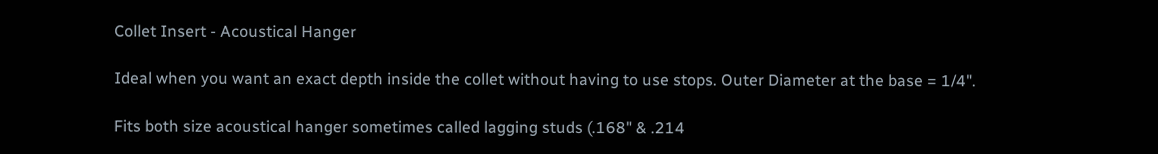Collet Insert - Acoustical Hanger

Ideal when you want an exact depth inside the collet without having to use stops. Outer Diameter at the base = 1/4".

Fits both size acoustical hanger sometimes called lagging studs (.168" & .214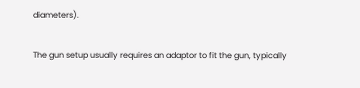diameters).

The gun setup usually requires an adaptor to fit the gun, typically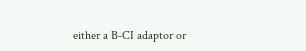either a B-CI adaptor or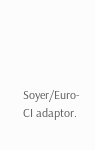Soyer/Euro-CI adaptor.